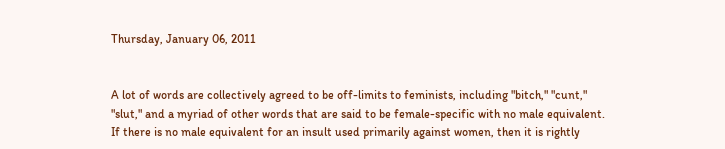Thursday, January 06, 2011


A lot of words are collectively agreed to be off-limits to feminists, including "bitch," "cunt," "slut," and a myriad of other words that are said to be female-specific with no male equivalent. If there is no male equivalent for an insult used primarily against women, then it is rightly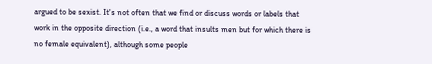argued to be sexist. It's not often that we find or discuss words or labels that work in the opposite direction (i.e., a word that insults men but for which there is no female equivalent), although some people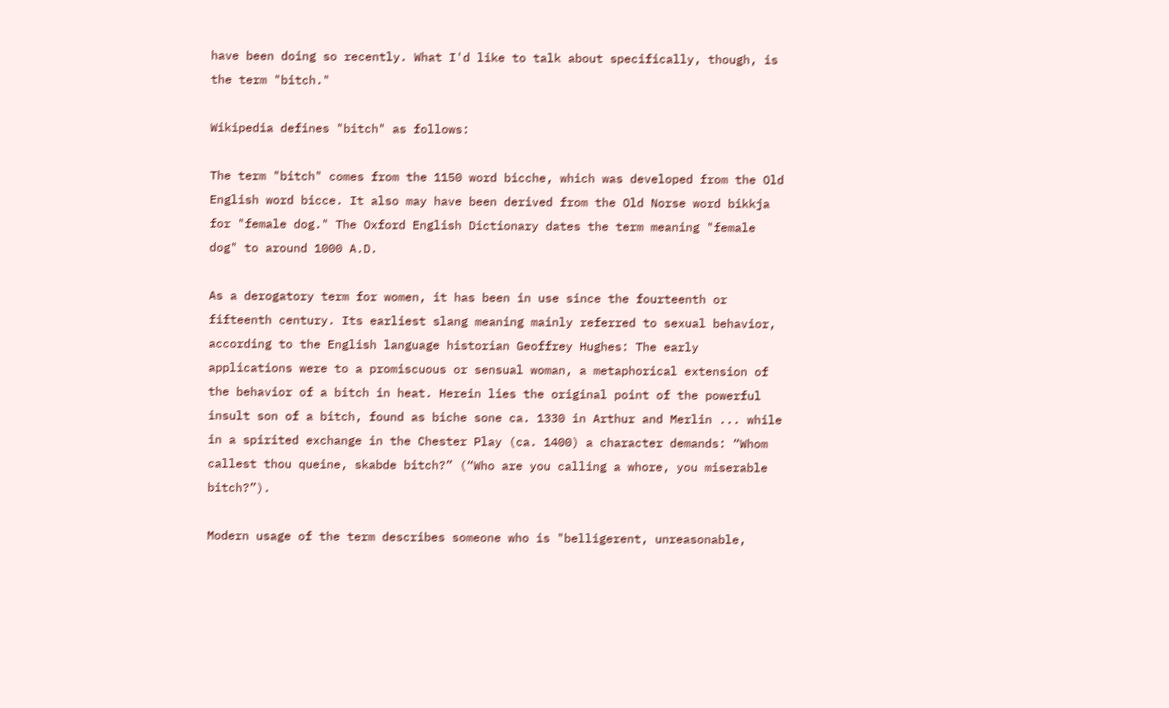have been doing so recently. What I'd like to talk about specifically, though, is the term "bitch."

Wikipedia defines "bitch" as follows:

The term "bitch" comes from the 1150 word bicche, which was developed from the Old English word bicce. It also may have been derived from the Old Norse word bikkja for "female dog." The Oxford English Dictionary dates the term meaning "female dog" to around 1000 A.D.

As a derogatory term for women, it has been in use since the fourteenth or fifteenth century. Its earliest slang meaning mainly referred to sexual behavior, according to the English language historian Geoffrey Hughes: The early applications were to a promiscuous or sensual woman, a metaphorical extension of the behavior of a bitch in heat. Herein lies the original point of the powerful insult son of a bitch, found as biche sone ca. 1330 in Arthur and Merlin ... while in a spirited exchange in the Chester Play (ca. 1400) a character demands: “Whom callest thou queine, skabde bitch?” (“Who are you calling a whore, you miserable bitch?”).

Modern usage of the term describes someone who is "belligerent, unreasonable,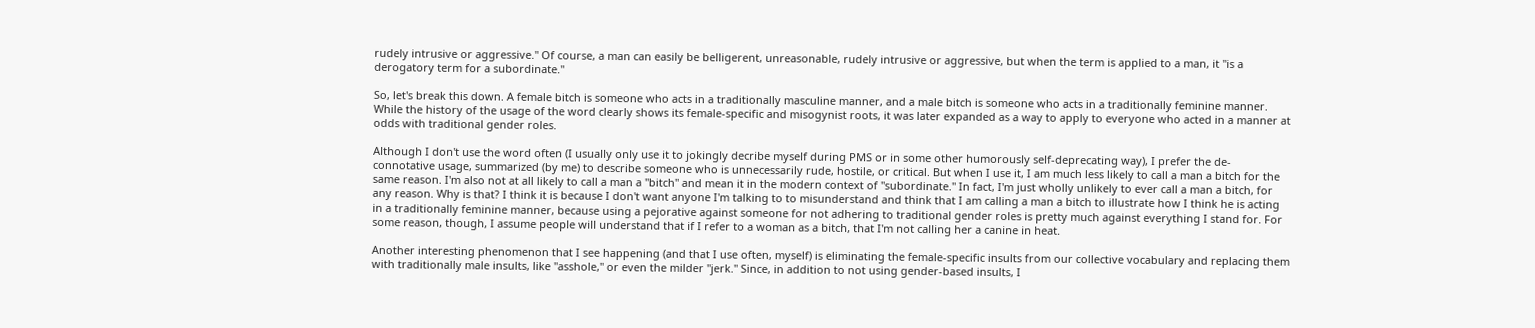rudely intrusive or aggressive." Of course, a man can easily be belligerent, unreasonable, rudely intrusive or aggressive, but when the term is applied to a man, it "is a derogatory term for a subordinate."

So, let's break this down. A female bitch is someone who acts in a traditionally masculine manner, and a male bitch is someone who acts in a traditionally feminine manner. While the history of the usage of the word clearly shows its female-specific and misogynist roots, it was later expanded as a way to apply to everyone who acted in a manner at odds with traditional gender roles.

Although I don't use the word often (I usually only use it to jokingly decribe myself during PMS or in some other humorously self-deprecating way), I prefer the de-connotative usage, summarized (by me) to describe someone who is unnecessarily rude, hostile, or critical. But when I use it, I am much less likely to call a man a bitch for the same reason. I'm also not at all likely to call a man a "bitch" and mean it in the modern context of "subordinate." In fact, I'm just wholly unlikely to ever call a man a bitch, for any reason. Why is that? I think it is because I don't want anyone I'm talking to to misunderstand and think that I am calling a man a bitch to illustrate how I think he is acting in a traditionally feminine manner, because using a pejorative against someone for not adhering to traditional gender roles is pretty much against everything I stand for. For some reason, though, I assume people will understand that if I refer to a woman as a bitch, that I'm not calling her a canine in heat.

Another interesting phenomenon that I see happening (and that I use often, myself) is eliminating the female-specific insults from our collective vocabulary and replacing them with traditionally male insults, like "asshole," or even the milder "jerk." Since, in addition to not using gender-based insults, I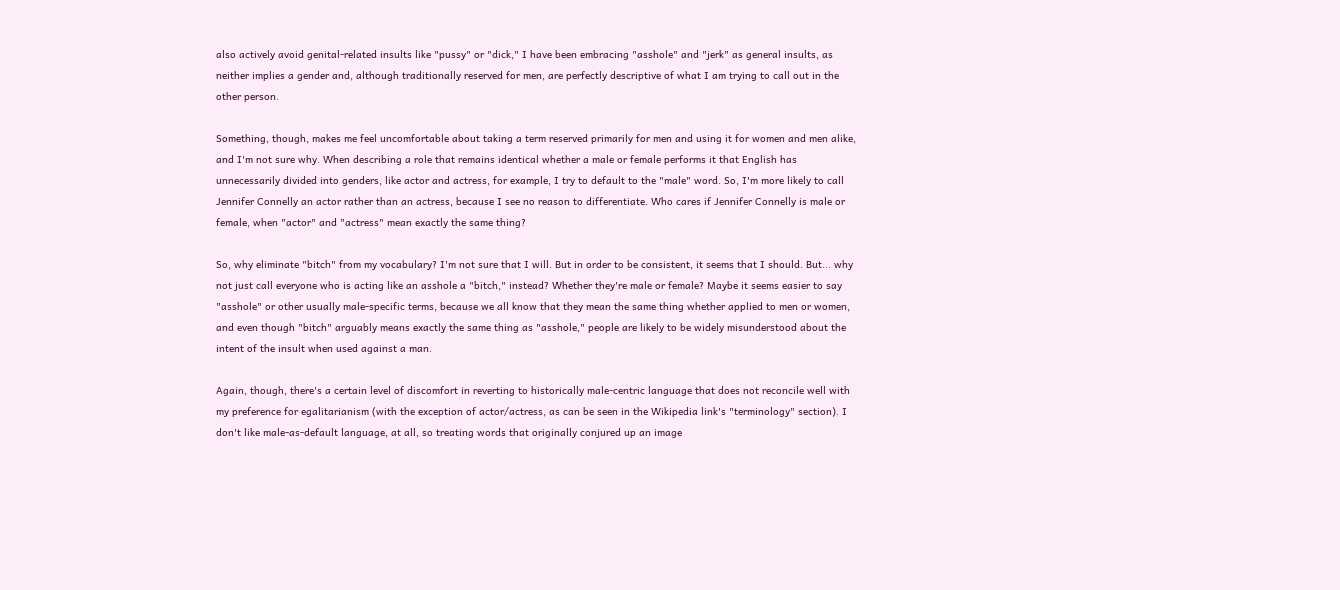also actively avoid genital-related insults like "pussy" or "dick," I have been embracing "asshole" and "jerk" as general insults, as neither implies a gender and, although traditionally reserved for men, are perfectly descriptive of what I am trying to call out in the other person.

Something, though, makes me feel uncomfortable about taking a term reserved primarily for men and using it for women and men alike, and I'm not sure why. When describing a role that remains identical whether a male or female performs it that English has unnecessarily divided into genders, like actor and actress, for example, I try to default to the "male" word. So, I'm more likely to call Jennifer Connelly an actor rather than an actress, because I see no reason to differentiate. Who cares if Jennifer Connelly is male or female, when "actor" and "actress" mean exactly the same thing?

So, why eliminate "bitch" from my vocabulary? I'm not sure that I will. But in order to be consistent, it seems that I should. But... why not just call everyone who is acting like an asshole a "bitch," instead? Whether they're male or female? Maybe it seems easier to say "asshole" or other usually male-specific terms, because we all know that they mean the same thing whether applied to men or women, and even though "bitch" arguably means exactly the same thing as "asshole," people are likely to be widely misunderstood about the intent of the insult when used against a man.

Again, though, there's a certain level of discomfort in reverting to historically male-centric language that does not reconcile well with my preference for egalitarianism (with the exception of actor/actress, as can be seen in the Wikipedia link's "terminology" section). I don't like male-as-default language, at all, so treating words that originally conjured up an image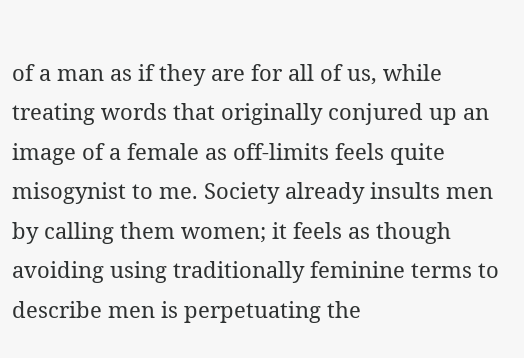of a man as if they are for all of us, while treating words that originally conjured up an image of a female as off-limits feels quite misogynist to me. Society already insults men by calling them women; it feels as though avoiding using traditionally feminine terms to describe men is perpetuating the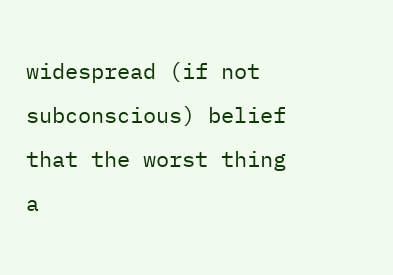widespread (if not subconscious) belief that the worst thing a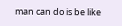man can do is be like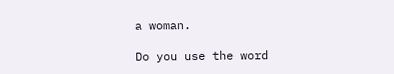a woman.

Do you use the word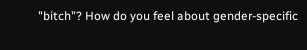"bitch"? How do you feel about gender-specific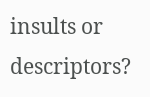insults or descriptors?